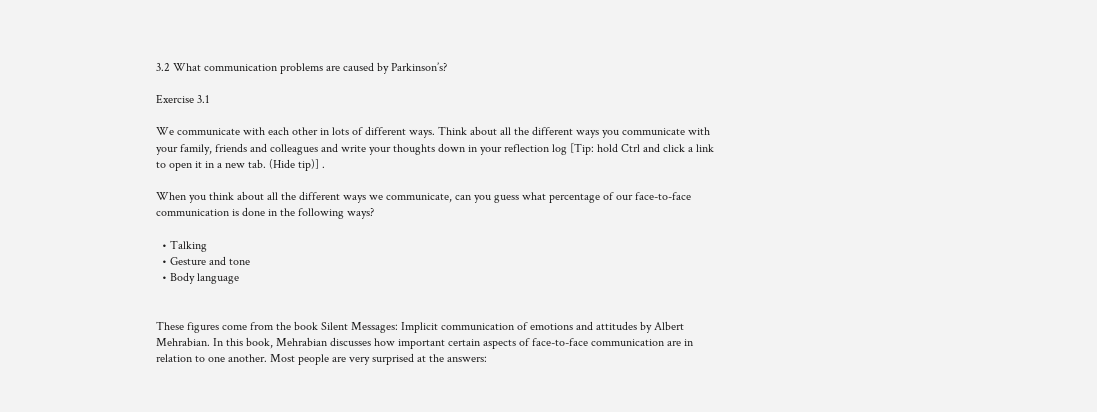3.2 What communication problems are caused by Parkinson’s?

Exercise 3.1

We communicate with each other in lots of different ways. Think about all the different ways you communicate with your family, friends and colleagues and write your thoughts down in your reflection log [Tip: hold Ctrl and click a link to open it in a new tab. (Hide tip)] .

When you think about all the different ways we communicate, can you guess what percentage of our face-to-face communication is done in the following ways?

  • Talking
  • Gesture and tone
  • Body language


These figures come from the book Silent Messages: Implicit communication of emotions and attitudes by Albert Mehrabian. In this book, Mehrabian discusses how important certain aspects of face-to-face communication are in relation to one another. Most people are very surprised at the answers: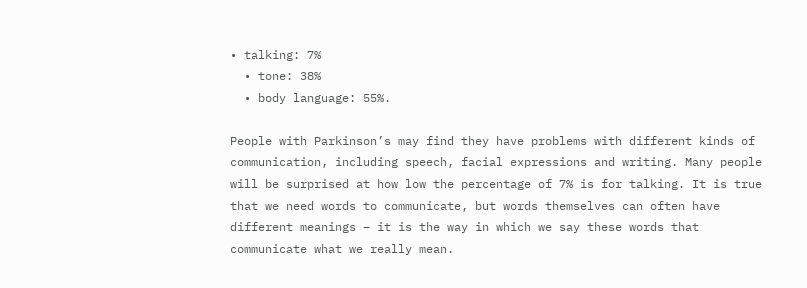• talking: 7%
  • tone: 38%
  • body language: 55%.

People with Parkinson’s may find they have problems with different kinds of communication, including speech, facial expressions and writing. Many people will be surprised at how low the percentage of 7% is for talking. It is true that we need words to communicate, but words themselves can often have different meanings – it is the way in which we say these words that communicate what we really mean.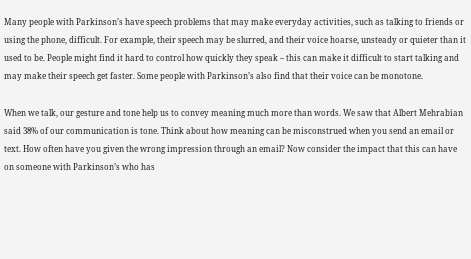Many people with Parkinson’s have speech problems that may make everyday activities, such as talking to friends or using the phone, difficult. For example, their speech may be slurred, and their voice hoarse, unsteady or quieter than it used to be. People might find it hard to control how quickly they speak – this can make it difficult to start talking and may make their speech get faster. Some people with Parkinson’s also find that their voice can be monotone.

When we talk, our gesture and tone help us to convey meaning much more than words. We saw that Albert Mehrabian said 38% of our communication is tone. Think about how meaning can be misconstrued when you send an email or text. How often have you given the wrong impression through an email? Now consider the impact that this can have on someone with Parkinson’s who has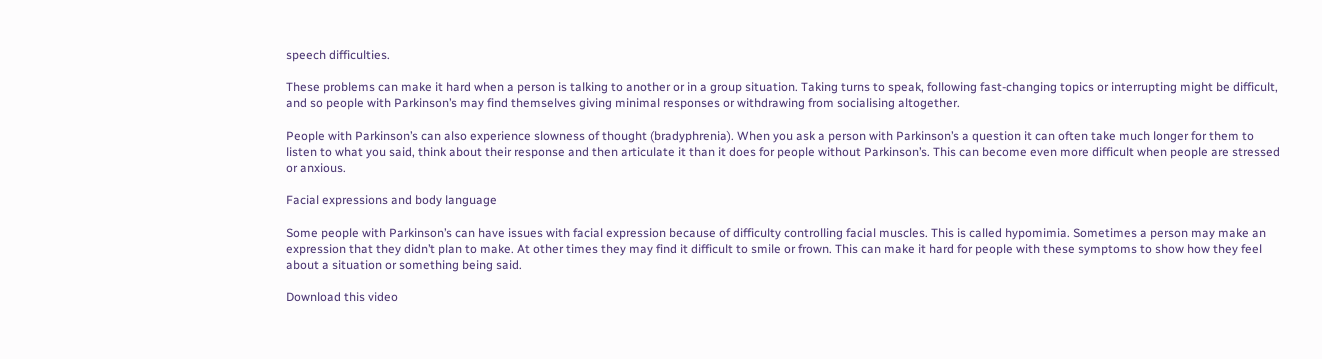speech difficulties.

These problems can make it hard when a person is talking to another or in a group situation. Taking turns to speak, following fast-changing topics or interrupting might be difficult, and so people with Parkinson’s may find themselves giving minimal responses or withdrawing from socialising altogether.

People with Parkinson’s can also experience slowness of thought (bradyphrenia). When you ask a person with Parkinson’s a question it can often take much longer for them to listen to what you said, think about their response and then articulate it than it does for people without Parkinson’s. This can become even more difficult when people are stressed or anxious.

Facial expressions and body language

Some people with Parkinson’s can have issues with facial expression because of difficulty controlling facial muscles. This is called hypomimia. Sometimes a person may make an expression that they didn’t plan to make. At other times they may find it difficult to smile or frown. This can make it hard for people with these symptoms to show how they feel about a situation or something being said.

Download this video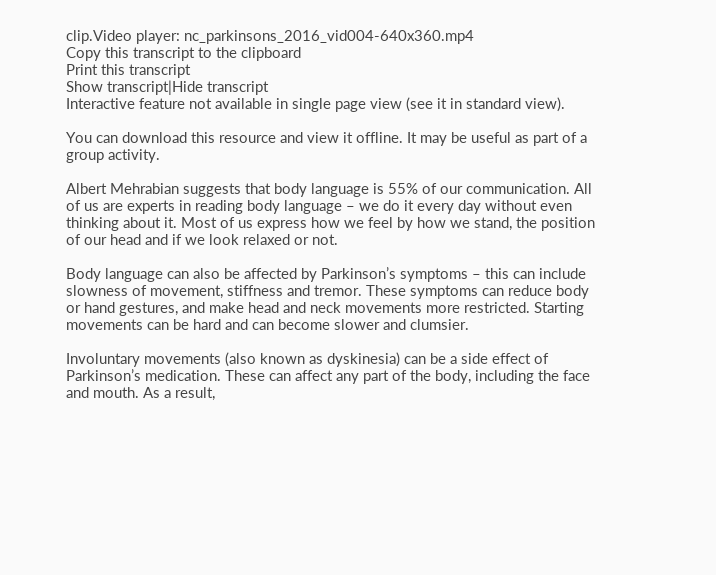clip.Video player: nc_parkinsons_2016_vid004-640x360.mp4
Copy this transcript to the clipboard
Print this transcript
Show transcript|Hide transcript
Interactive feature not available in single page view (see it in standard view).

You can download this resource and view it offline. It may be useful as part of a group activity.

Albert Mehrabian suggests that body language is 55% of our communication. All of us are experts in reading body language – we do it every day without even thinking about it. Most of us express how we feel by how we stand, the position of our head and if we look relaxed or not.

Body language can also be affected by Parkinson’s symptoms – this can include slowness of movement, stiffness and tremor. These symptoms can reduce body or hand gestures, and make head and neck movements more restricted. Starting movements can be hard and can become slower and clumsier.

Involuntary movements (also known as dyskinesia) can be a side effect of Parkinson’s medication. These can affect any part of the body, including the face and mouth. As a result,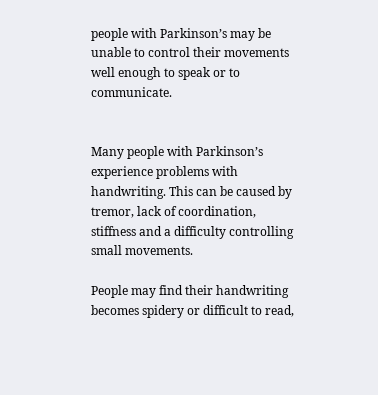people with Parkinson’s may be unable to control their movements well enough to speak or to communicate.


Many people with Parkinson’s experience problems with handwriting. This can be caused by tremor, lack of coordination, stiffness and a difficulty controlling small movements.

People may find their handwriting becomes spidery or difficult to read,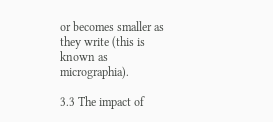or becomes smaller as they write (this is known as micrographia).

3.3 The impact of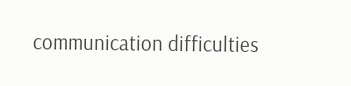communication difficulties